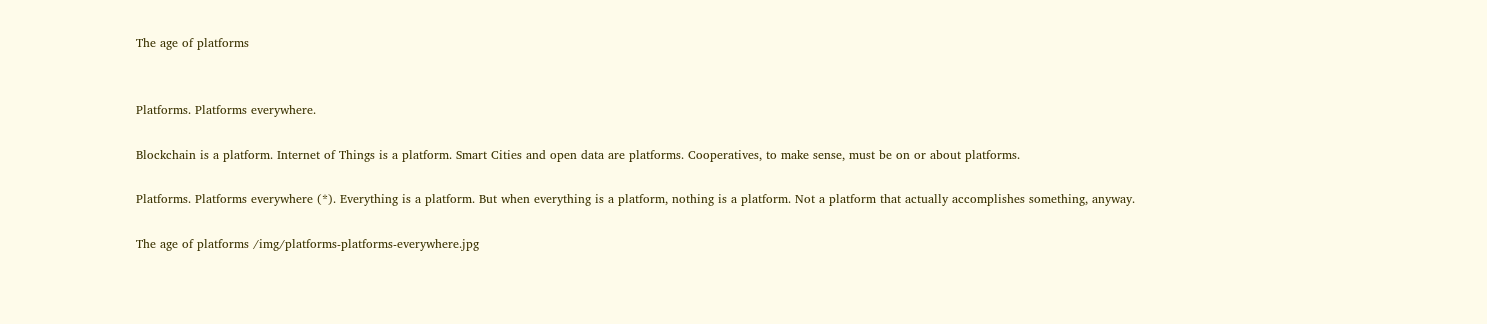The age of platforms


Platforms. Platforms everywhere.

Blockchain is a platform. Internet of Things is a platform. Smart Cities and open data are platforms. Cooperatives, to make sense, must be on or about platforms.

Platforms. Platforms everywhere (*). Everything is a platform. But when everything is a platform, nothing is a platform. Not a platform that actually accomplishes something, anyway.

The age of platforms /img/platforms-platforms-everywhere.jpg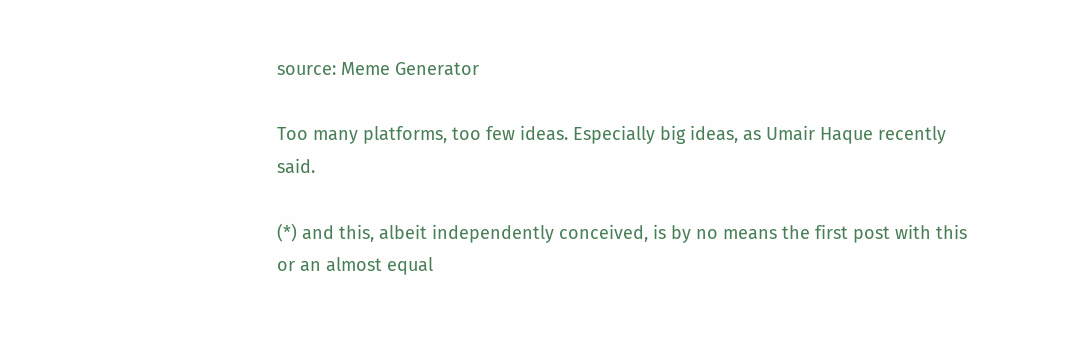source: Meme Generator

Too many platforms, too few ideas. Especially big ideas, as Umair Haque recently said.

(*) and this, albeit independently conceived, is by no means the first post with this or an almost equal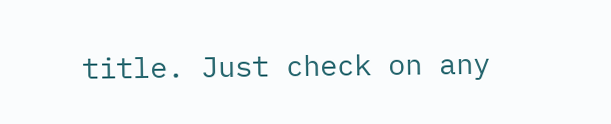title. Just check on any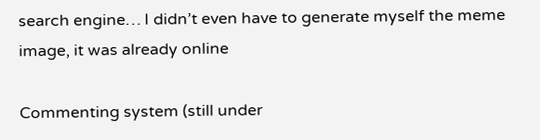search engine… I didn’t even have to generate myself the meme image, it was already online

Commenting system (still under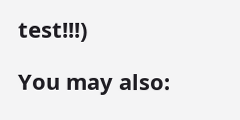test!!!)

You may also: